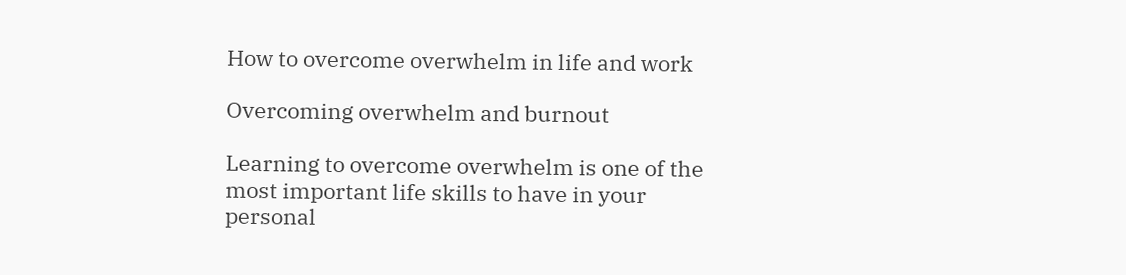How to overcome overwhelm in life and work

Overcoming overwhelm and burnout

Learning to overcome overwhelm is one of the most important life skills to have in your personal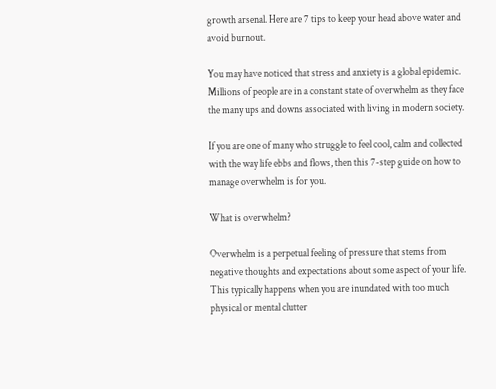growth arsenal. Here are 7 tips to keep your head above water and avoid burnout.

You may have noticed that stress and anxiety is a global epidemic. Millions of people are in a constant state of overwhelm as they face the many ups and downs associated with living in modern society.

If you are one of many who struggle to feel cool, calm and collected with the way life ebbs and flows, then this 7-step guide on how to manage overwhelm is for you.

What is overwhelm?

Overwhelm is a perpetual feeling of pressure that stems from negative thoughts and expectations about some aspect of your life. This typically happens when you are inundated with too much physical or mental clutter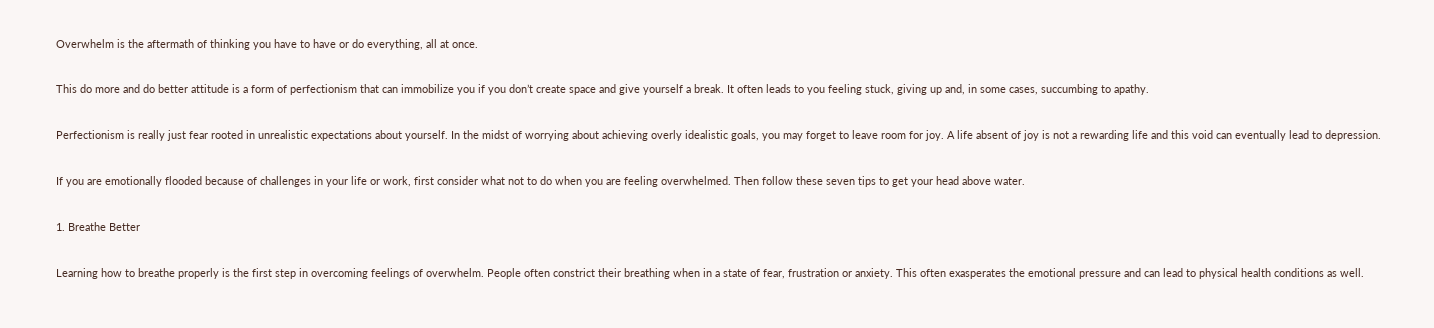Overwhelm is the aftermath of thinking you have to have or do everything, all at once.

This do more and do better attitude is a form of perfectionism that can immobilize you if you don’t create space and give yourself a break. It often leads to you feeling stuck, giving up and, in some cases, succumbing to apathy.

Perfectionism is really just fear rooted in unrealistic expectations about yourself. In the midst of worrying about achieving overly idealistic goals, you may forget to leave room for joy. A life absent of joy is not a rewarding life and this void can eventually lead to depression.

If you are emotionally flooded because of challenges in your life or work, first consider what not to do when you are feeling overwhelmed. Then follow these seven tips to get your head above water.

1. Breathe Better

Learning how to breathe properly is the first step in overcoming feelings of overwhelm. People often constrict their breathing when in a state of fear, frustration or anxiety. This often exasperates the emotional pressure and can lead to physical health conditions as well.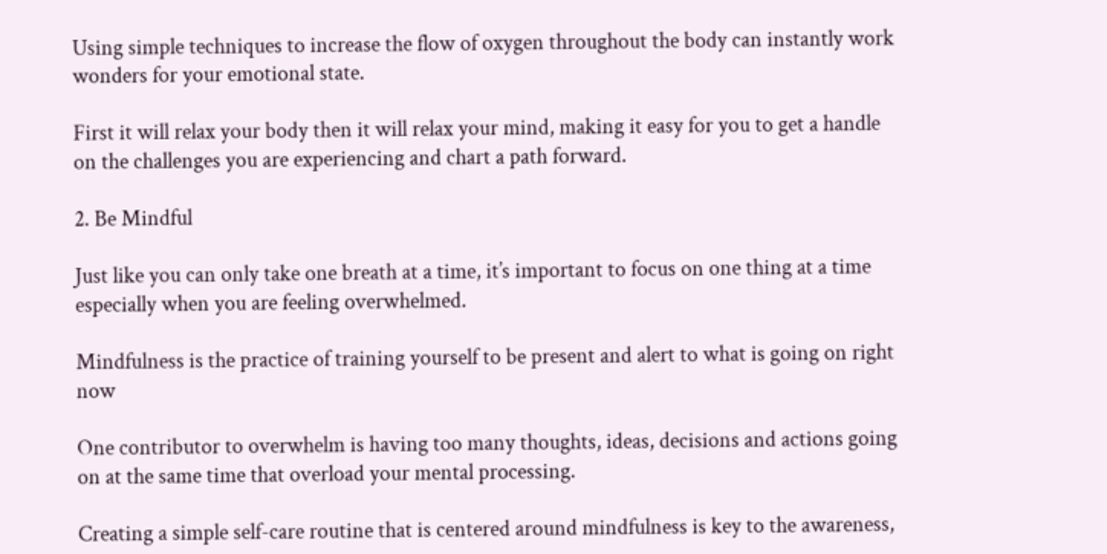Using simple techniques to increase the flow of oxygen throughout the body can instantly work wonders for your emotional state.

First it will relax your body then it will relax your mind, making it easy for you to get a handle on the challenges you are experiencing and chart a path forward.

2. Be Mindful

Just like you can only take one breath at a time, it’s important to focus on one thing at a time especially when you are feeling overwhelmed.

Mindfulness is the practice of training yourself to be present and alert to what is going on right now

One contributor to overwhelm is having too many thoughts, ideas, decisions and actions going on at the same time that overload your mental processing.

Creating a simple self-care routine that is centered around mindfulness is key to the awareness,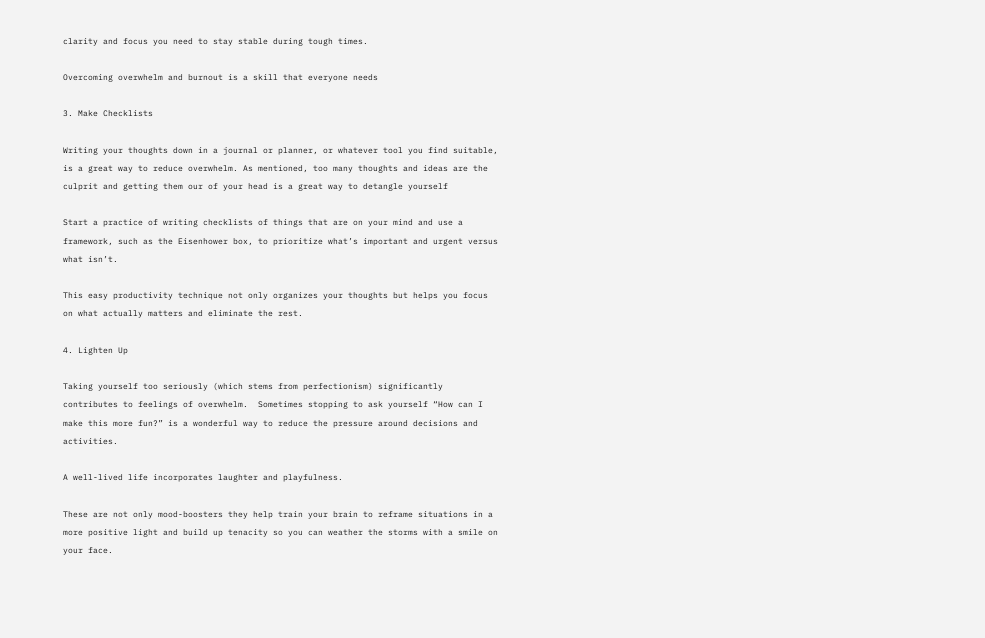clarity and focus you need to stay stable during tough times.

Overcoming overwhelm and burnout is a skill that everyone needs

3. Make Checklists

Writing your thoughts down in a journal or planner, or whatever tool you find suitable, is a great way to reduce overwhelm. As mentioned, too many thoughts and ideas are the culprit and getting them our of your head is a great way to detangle yourself

Start a practice of writing checklists of things that are on your mind and use a framework, such as the Eisenhower box, to prioritize what’s important and urgent versus what isn’t.

This easy productivity technique not only organizes your thoughts but helps you focus on what actually matters and eliminate the rest.

4. Lighten Up

Taking yourself too seriously (which stems from perfectionism) significantly contributes to feelings of overwhelm.  Sometimes stopping to ask yourself “How can I make this more fun?” is a wonderful way to reduce the pressure around decisions and activities.

A well-lived life incorporates laughter and playfulness.

These are not only mood-boosters they help train your brain to reframe situations in a more positive light and build up tenacity so you can weather the storms with a smile on your face.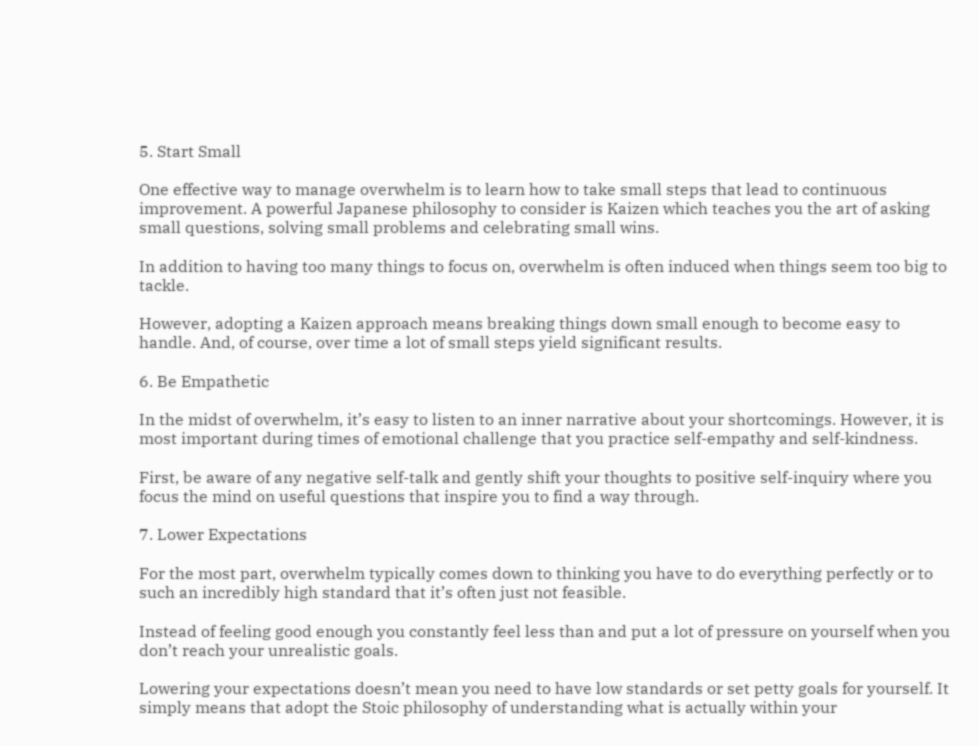5. Start Small

One effective way to manage overwhelm is to learn how to take small steps that lead to continuous improvement. A powerful Japanese philosophy to consider is Kaizen which teaches you the art of asking small questions, solving small problems and celebrating small wins.

In addition to having too many things to focus on, overwhelm is often induced when things seem too big to tackle.

However, adopting a Kaizen approach means breaking things down small enough to become easy to handle. And, of course, over time a lot of small steps yield significant results.

6. Be Empathetic

In the midst of overwhelm, it’s easy to listen to an inner narrative about your shortcomings. However, it is most important during times of emotional challenge that you practice self-empathy and self-kindness.

First, be aware of any negative self-talk and gently shift your thoughts to positive self-inquiry where you focus the mind on useful questions that inspire you to find a way through.

7. Lower Expectations

For the most part, overwhelm typically comes down to thinking you have to do everything perfectly or to such an incredibly high standard that it’s often just not feasible.

Instead of feeling good enough you constantly feel less than and put a lot of pressure on yourself when you don’t reach your unrealistic goals.

Lowering your expectations doesn’t mean you need to have low standards or set petty goals for yourself. It simply means that adopt the Stoic philosophy of understanding what is actually within your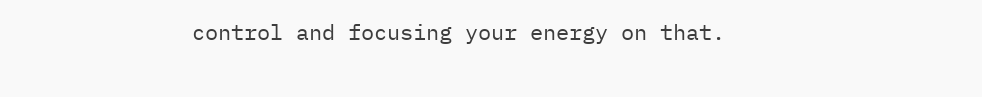control and focusing your energy on that.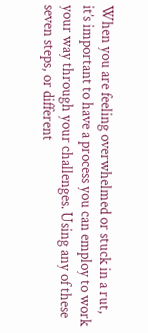When you are feeling overwhelmed or stuck in a rut, it’s important to have a process you can employ to work your way through your challenges. Using any of these seven steps, or different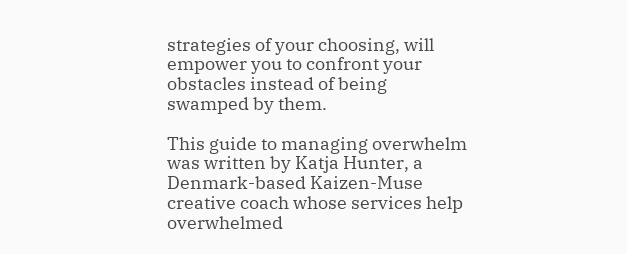strategies of your choosing, will empower you to confront your obstacles instead of being swamped by them.

This guide to managing overwhelm was written by Katja Hunter, a Denmark-based Kaizen-Muse creative coach whose services help overwhelmed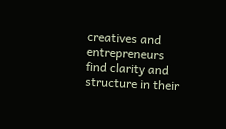creatives and entrepreneurs find clarity and structure in their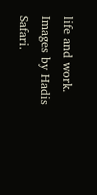life and work. Images by Hadis Safari.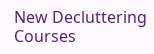New Decluttering Courses